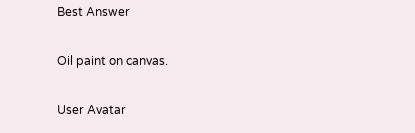Best Answer

Oil paint on canvas.

User Avatar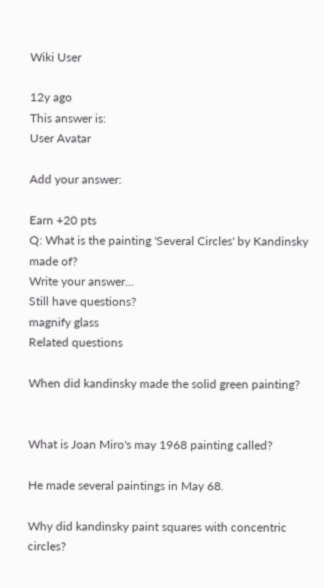Wiki User

12y ago
This answer is:
User Avatar

Add your answer:

Earn +20 pts
Q: What is the painting 'Several Circles' by Kandinsky made of?
Write your answer...
Still have questions?
magnify glass
Related questions

When did kandinsky made the solid green painting?


What is Joan Miro's may 1968 painting called?

He made several paintings in May 68.

Why did kandinsky paint squares with concentric circles?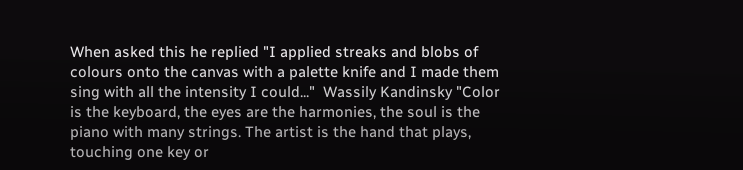When asked this he replied "I applied streaks and blobs of colours onto the canvas with a palette knife and I made them sing with all the intensity I could..."  Wassily Kandinsky "Color is the keyboard, the eyes are the harmonies, the soul is the piano with many strings. The artist is the hand that plays, touching one key or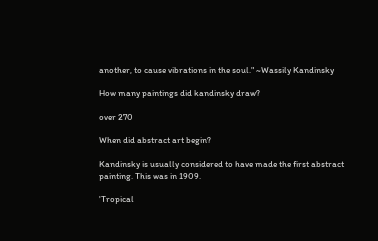another, to cause vibrations in the soul." ~Wassily Kandinsky

How many paintings did kandinsky draw?

over 270

When did abstract art begin?

Kandinsky is usually considered to have made the first abstract painting. This was in 1909.

'Tropical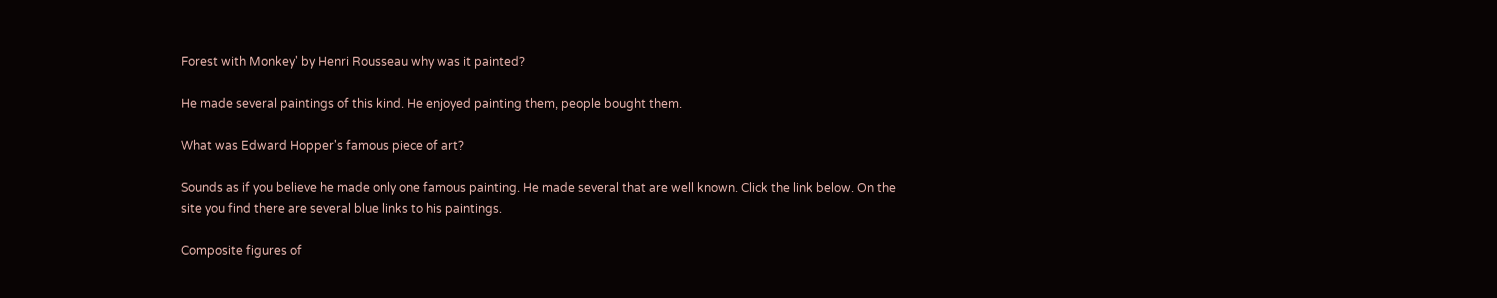Forest with Monkey' by Henri Rousseau why was it painted?

He made several paintings of this kind. He enjoyed painting them, people bought them.

What was Edward Hopper's famous piece of art?

Sounds as if you believe he made only one famous painting. He made several that are well known. Click the link below. On the site you find there are several blue links to his paintings.

Composite figures of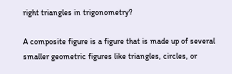right triangles in trigonometry?

A composite figure is a figure that is made up of several smaller geometric figures like triangles, circles, or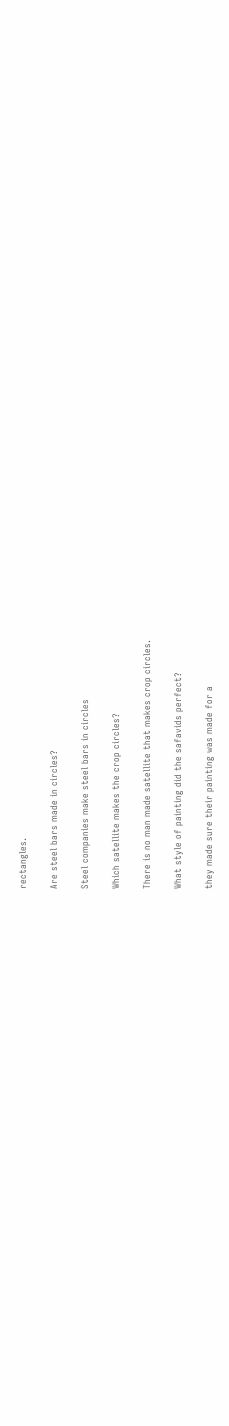rectangles.

Are steel bars made in circles?

Steel companies make steel bars in circles

Which satellite makes the crop circles?

There is no man made satellite that makes crop circles.

What style of painting did the safavids perfect?

they made sure their painting was made for a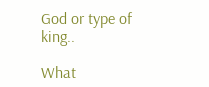God or type of king..

What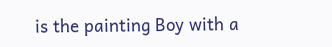is the painting Boy with a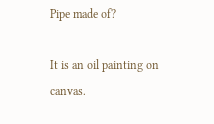Pipe made of?

It is an oil painting on canvas.